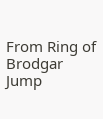From Ring of Brodgar
Jump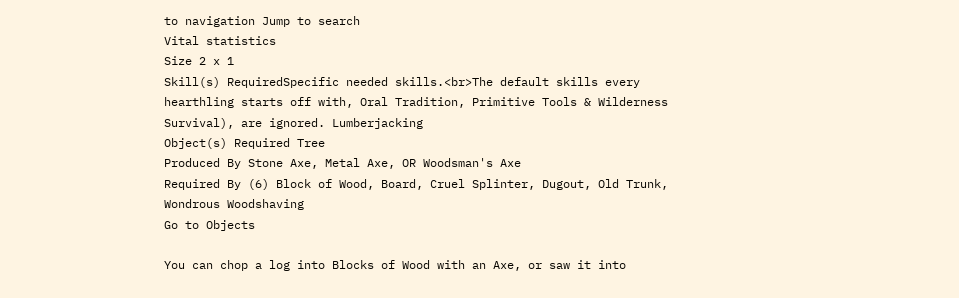to navigation Jump to search
Vital statistics
Size 2 x 1
Skill(s) RequiredSpecific needed skills.<br>The default skills every hearthling starts off with, Oral Tradition, Primitive Tools & Wilderness Survival), are ignored. Lumberjacking
Object(s) Required Tree
Produced By Stone Axe, Metal Axe, OR Woodsman's Axe
Required By (6) Block of Wood, Board, Cruel Splinter, Dugout, Old Trunk, Wondrous Woodshaving
Go to Objects

You can chop a log into Blocks of Wood with an Axe, or saw it into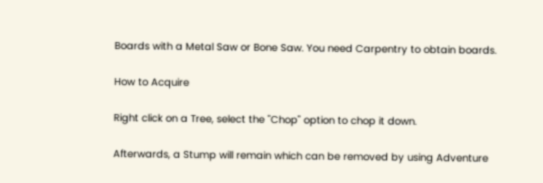Boards with a Metal Saw or Bone Saw. You need Carpentry to obtain boards.

How to Acquire

Right click on a Tree, select the "Chop" option to chop it down.

Afterwards, a Stump will remain which can be removed by using Adventure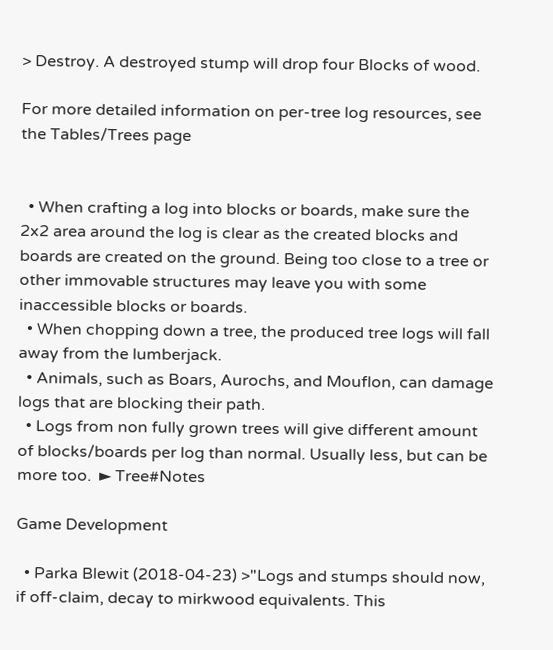> Destroy. A destroyed stump will drop four Blocks of wood.

For more detailed information on per-tree log resources, see the Tables/Trees page


  • When crafting a log into blocks or boards, make sure the 2x2 area around the log is clear as the created blocks and boards are created on the ground. Being too close to a tree or other immovable structures may leave you with some inaccessible blocks or boards.
  • When chopping down a tree, the produced tree logs will fall away from the lumberjack.
  • Animals, such as Boars, Aurochs, and Mouflon, can damage logs that are blocking their path.
  • Logs from non fully grown trees will give different amount of blocks/boards per log than normal. Usually less, but can be more too.  ► Tree#Notes

Game Development

  • Parka Blewit (2018-04-23) >"Logs and stumps should now, if off-claim, decay to mirkwood equivalents. This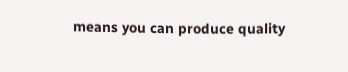means you can produce quality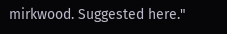mirkwood. Suggested here."